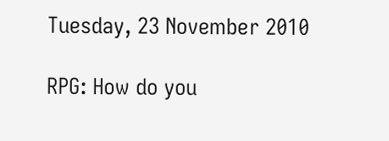Tuesday, 23 November 2010

RPG: How do you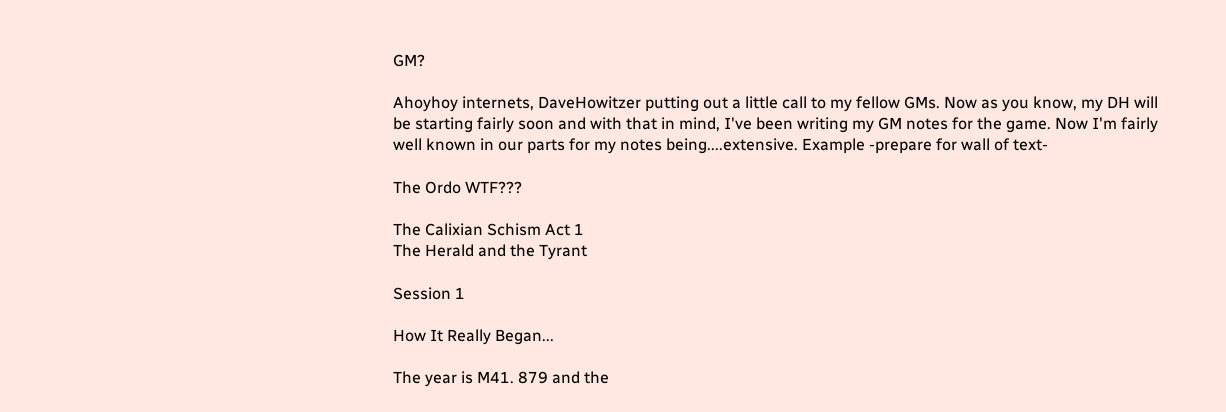GM?

Ahoyhoy internets, DaveHowitzer putting out a little call to my fellow GMs. Now as you know, my DH will be starting fairly soon and with that in mind, I've been writing my GM notes for the game. Now I'm fairly well known in our parts for my notes being....extensive. Example -prepare for wall of text-

The Ordo WTF???

The Calixian Schism Act 1
The Herald and the Tyrant

Session 1

How It Really Began...

The year is M41. 879 and the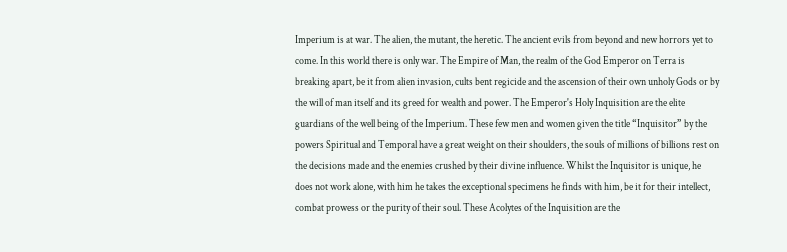Imperium is at war. The alien, the mutant, the heretic. The ancient evils from beyond and new horrors yet to come. In this world there is only war. The Empire of Man, the realm of the God Emperor on Terra is breaking apart, be it from alien invasion, cults bent regicide and the ascension of their own unholy Gods or by the will of man itself and its greed for wealth and power. The Emperor's Holy Inquisition are the elite guardians of the well being of the Imperium. These few men and women given the title “Inquisitor” by the powers Spiritual and Temporal have a great weight on their shoulders, the souls of millions of billions rest on the decisions made and the enemies crushed by their divine influence. Whilst the Inquisitor is unique, he does not work alone, with him he takes the exceptional specimens he finds with him, be it for their intellect, combat prowess or the purity of their soul. These Acolytes of the Inquisition are the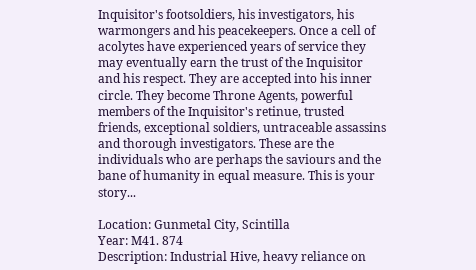Inquisitor's footsoldiers, his investigators, his warmongers and his peacekeepers. Once a cell of acolytes have experienced years of service they may eventually earn the trust of the Inquisitor and his respect. They are accepted into his inner circle. They become Throne Agents, powerful members of the Inquisitor's retinue, trusted friends, exceptional soldiers, untraceable assassins and thorough investigators. These are the individuals who are perhaps the saviours and the bane of humanity in equal measure. This is your story...

Location: Gunmetal City, Scintilla
Year: M41. 874
Description: Industrial Hive, heavy reliance on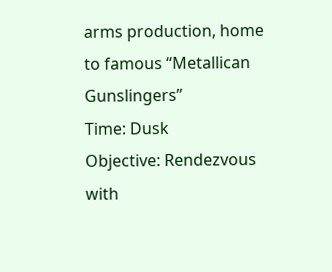arms production, home to famous “Metallican Gunslingers”
Time: Dusk
Objective: Rendezvous with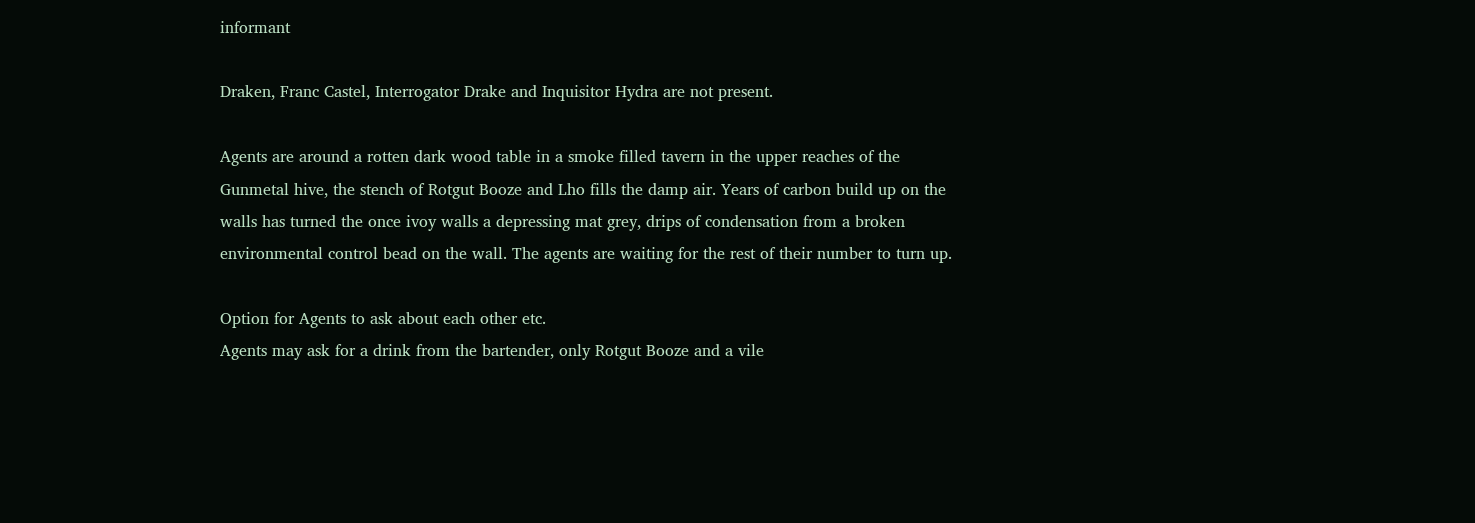informant

Draken, Franc Castel, Interrogator Drake and Inquisitor Hydra are not present.

Agents are around a rotten dark wood table in a smoke filled tavern in the upper reaches of the Gunmetal hive, the stench of Rotgut Booze and Lho fills the damp air. Years of carbon build up on the walls has turned the once ivoy walls a depressing mat grey, drips of condensation from a broken environmental control bead on the wall. The agents are waiting for the rest of their number to turn up.

Option for Agents to ask about each other etc.
Agents may ask for a drink from the bartender, only Rotgut Booze and a vile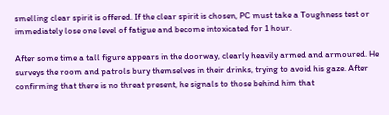smelling clear spirit is offered. If the clear spirit is chosen, PC must take a Toughness test or immediately lose one level of fatigue and become intoxicated for 1 hour.

After some time a tall figure appears in the doorway, clearly heavily armed and armoured. He surveys the room and patrols bury themselves in their drinks, trying to avoid his gaze. After confirming that there is no threat present, he signals to those behind him that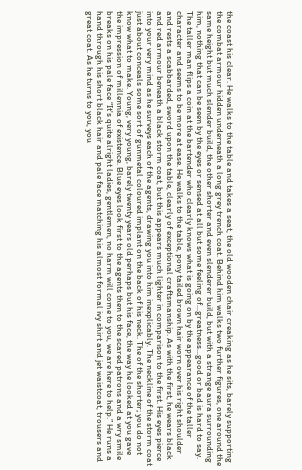the coast his clear. He walks to the table and takes a seat, the old wooden chair creaking as he sits, barely supporting the combat armour hidden underneath a long grey trench coat. Behind him walks two further figures, one around the same height but much slender build, the other shorter and even slenderer build, but with a strange aura surrounding him, nothing that can be seen by the eyes or sensed at all but some feeling of...greatness...good or bad is hard to say. The taller man flips a coin at the bartender who clearly knows what is going on by the appearance of the taller character and seems to be more at ease. He walks to the table, pony tailed brown hair worn over his right shoulder and rests a scabbarded, sword upon the table, clearly of exceptional craftsmanship. As with the first, he wears black and red armour beneath a black storm coat, but this appears much lighter in comparison to the first. His eyes pierce into your very mind as he surveys each of the agents, drawing you into him inexplicably. The neckline of the storm coat just about conceals some sort of gunmetal coloured implant on the back of his neck. The of the shorter; you do not know what to make. Young, very young, barely twenty years old perhaps but his face, the way he looked at you gave the impression of millennia of existence. Blue eyes look first to the agents then to the scared patrons and a wry smile breaks on his pale face “It's quite alright ladies, gentlemen, no harm will come to you, we are here to help.” He runs a hand through his short black hair and pale face matching his almost formal ivy shirt and jet waistcoat, trousers and great coat. As he turns to you, you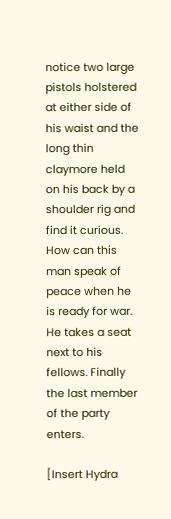notice two large pistols holstered at either side of his waist and the long thin claymore held on his back by a shoulder rig and find it curious. How can this man speak of peace when he is ready for war. He takes a seat next to his fellows. Finally the last member of the party enters.

[Insert Hydra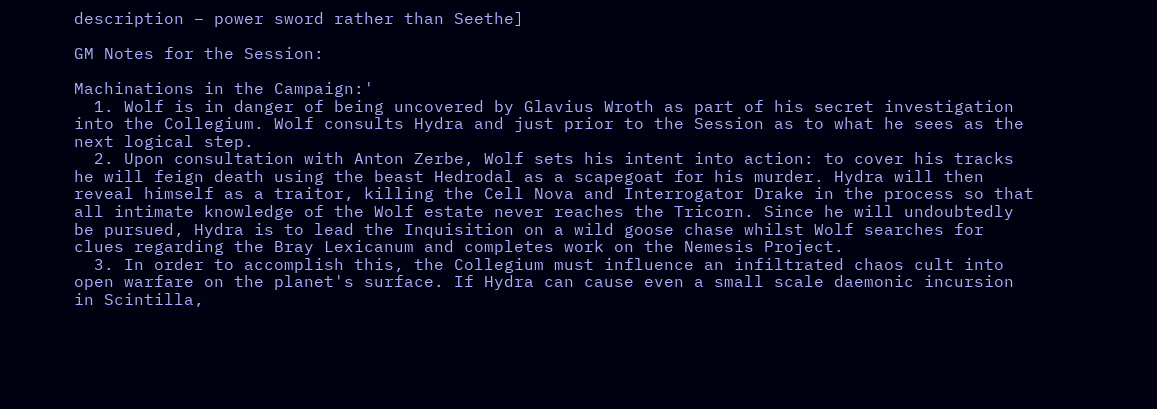description – power sword rather than Seethe]

GM Notes for the Session:

Machinations in the Campaign:'
  1. Wolf is in danger of being uncovered by Glavius Wroth as part of his secret investigation into the Collegium. Wolf consults Hydra and just prior to the Session as to what he sees as the next logical step.
  2. Upon consultation with Anton Zerbe, Wolf sets his intent into action: to cover his tracks he will feign death using the beast Hedrodal as a scapegoat for his murder. Hydra will then reveal himself as a traitor, killing the Cell Nova and Interrogator Drake in the process so that all intimate knowledge of the Wolf estate never reaches the Tricorn. Since he will undoubtedly be pursued, Hydra is to lead the Inquisition on a wild goose chase whilst Wolf searches for clues regarding the Bray Lexicanum and completes work on the Nemesis Project.
  3. In order to accomplish this, the Collegium must influence an infiltrated chaos cult into open warfare on the planet's surface. If Hydra can cause even a small scale daemonic incursion in Scintilla,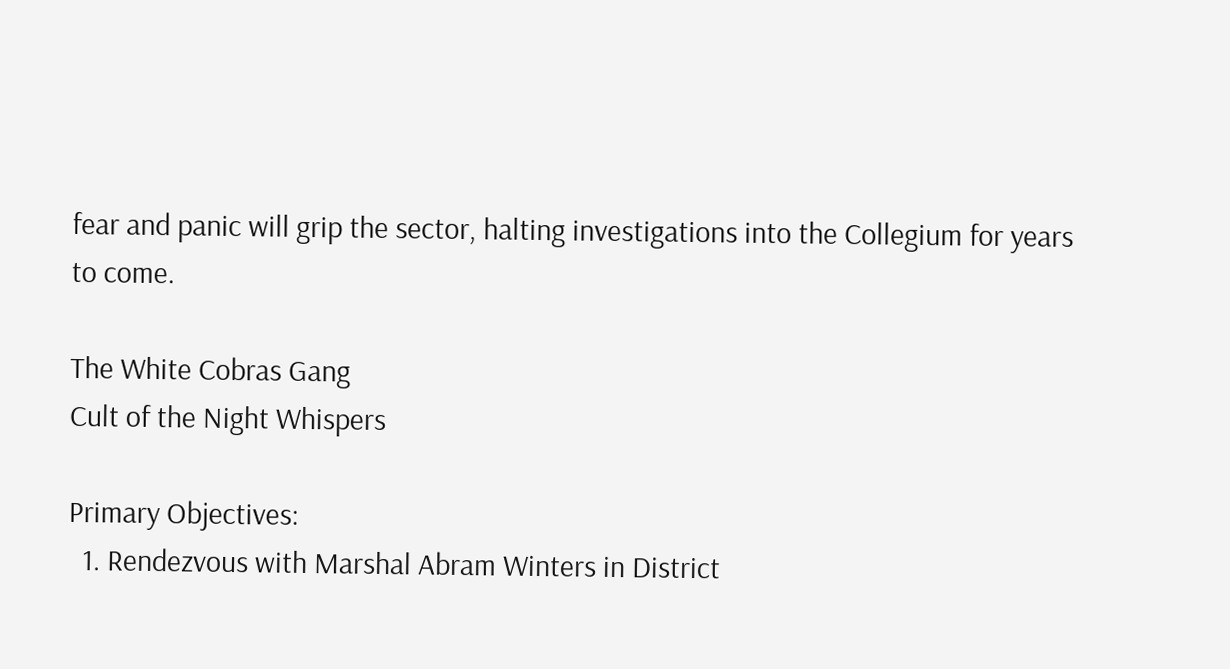fear and panic will grip the sector, halting investigations into the Collegium for years to come.

The White Cobras Gang
Cult of the Night Whispers

Primary Objectives:
  1. Rendezvous with Marshal Abram Winters in District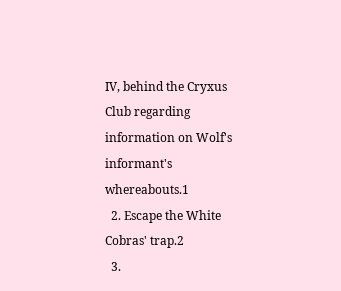IV, behind the Cryxus Club regarding information on Wolf's informant's whereabouts.1
  2. Escape the White Cobras' trap.2
  3.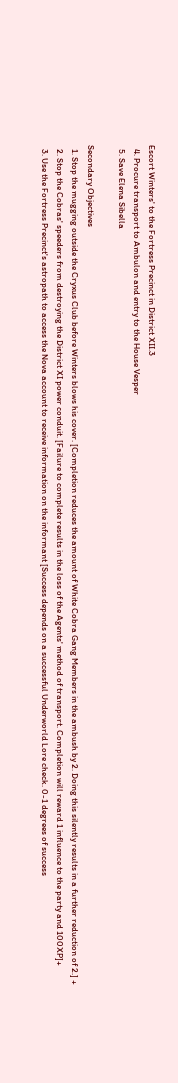Escort Winters' to the Fortress Precinct in District XII.3
  4. Procure transport to Ambulon and entry to the House Vesper
  5. Save Elena Sibella

Secondary Objectives
  1. Stop the mugging outside the Cryxus Club before Winters blows his cover. [Completion reduces the amount of White Cobra Gang Members in the ambush by 2. Doing this silently results in a further reduction of 2.] +
  2. Stop the Cobras' speeders from destroying the District XI power conduit. [Failure to complete results in the loss of the Agents' method of transport. Completion will reward 1 influence to the party and 100XP]+
  3. Use the Fortress Precinct's astropath to access the Nova account to receive information on the informant [Success depends on a successful Underworld Lore check. 0-1 degrees of success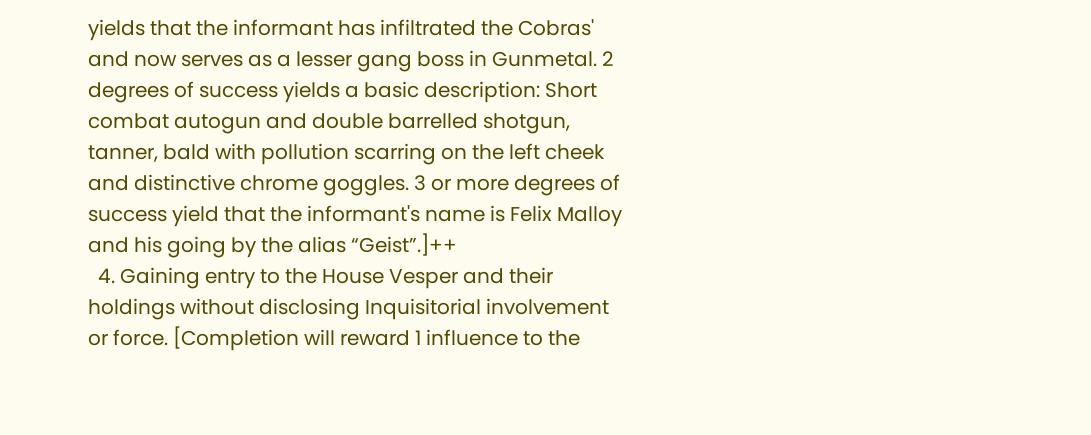yields that the informant has infiltrated the Cobras' and now serves as a lesser gang boss in Gunmetal. 2 degrees of success yields a basic description: Short combat autogun and double barrelled shotgun, tanner, bald with pollution scarring on the left cheek and distinctive chrome goggles. 3 or more degrees of success yield that the informant's name is Felix Malloy and his going by the alias “Geist”.]++
  4. Gaining entry to the House Vesper and their holdings without disclosing Inquisitorial involvement or force. [Completion will reward 1 influence to the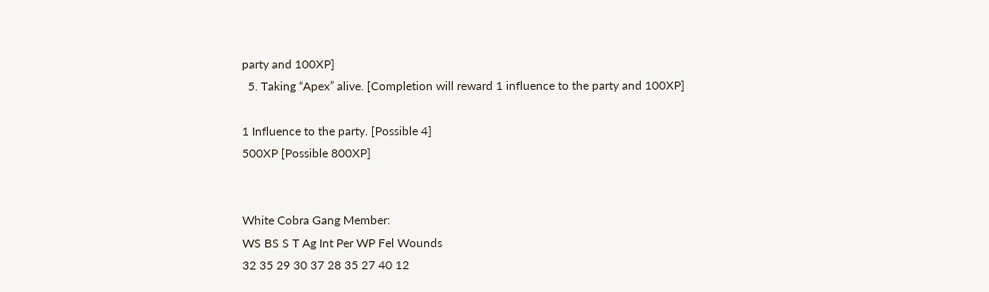party and 100XP]
  5. Taking “Apex” alive. [Completion will reward 1 influence to the party and 100XP]

1 Influence to the party. [Possible 4]
500XP [Possible 800XP]


White Cobra Gang Member:
WS BS S T Ag Int Per WP Fel Wounds
32 35 29 30 37 28 35 27 40 12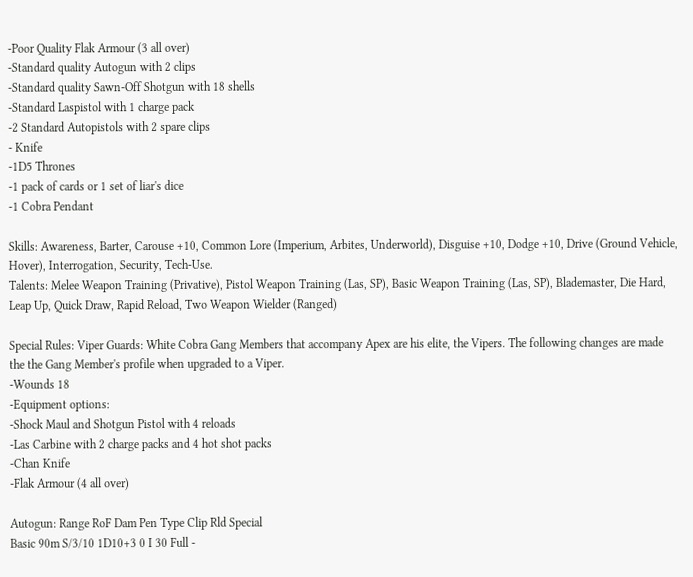-Poor Quality Flak Armour (3 all over)
-Standard quality Autogun with 2 clips
-Standard quality Sawn-Off Shotgun with 18 shells
-Standard Laspistol with 1 charge pack
-2 Standard Autopistols with 2 spare clips
- Knife
-1D5 Thrones
-1 pack of cards or 1 set of liar's dice
-1 Cobra Pendant

Skills: Awareness, Barter, Carouse +10, Common Lore (Imperium, Arbites, Underworld), Disguise +10, Dodge +10, Drive (Ground Vehicle, Hover), Interrogation, Security, Tech-Use.
Talents: Melee Weapon Training (Privative), Pistol Weapon Training (Las, SP), Basic Weapon Training (Las, SP), Blademaster, Die Hard, Leap Up, Quick Draw, Rapid Reload, Two Weapon Wielder (Ranged)

Special Rules: Viper Guards: White Cobra Gang Members that accompany Apex are his elite, the Vipers. The following changes are made the the Gang Member's profile when upgraded to a Viper.
-Wounds 18
-Equipment options:
-Shock Maul and Shotgun Pistol with 4 reloads
-Las Carbine with 2 charge packs and 4 hot shot packs
-Chan Knife
-Flak Armour (4 all over)

Autogun: Range RoF Dam Pen Type Clip Rld Special
Basic 90m S/3/10 1D10+3 0 I 30 Full -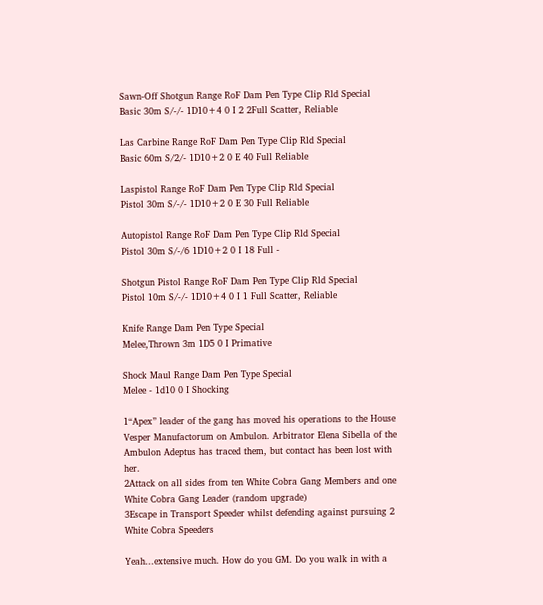Sawn-Off Shotgun Range RoF Dam Pen Type Clip Rld Special
Basic 30m S/-/- 1D10+4 0 I 2 2Full Scatter, Reliable

Las Carbine Range RoF Dam Pen Type Clip Rld Special
Basic 60m S/2/- 1D10+2 0 E 40 Full Reliable

Laspistol Range RoF Dam Pen Type Clip Rld Special
Pistol 30m S/-/- 1D10+2 0 E 30 Full Reliable

Autopistol Range RoF Dam Pen Type Clip Rld Special
Pistol 30m S/-/6 1D10+2 0 I 18 Full -

Shotgun Pistol Range RoF Dam Pen Type Clip Rld Special
Pistol 10m S/-/- 1D10+4 0 I 1 Full Scatter, Reliable

Knife Range Dam Pen Type Special
Melee,Thrown 3m 1D5 0 I Primative

Shock Maul Range Dam Pen Type Special
Melee - 1d10 0 I Shocking

1“Apex” leader of the gang has moved his operations to the House Vesper Manufactorum on Ambulon. Arbitrator Elena Sibella of the Ambulon Adeptus has traced them, but contact has been lost with her.
2Attack on all sides from ten White Cobra Gang Members and one White Cobra Gang Leader (random upgrade)
3Escape in Transport Speeder whilst defending against pursuing 2 White Cobra Speeders

Yeah...extensive much. How do you GM. Do you walk in with a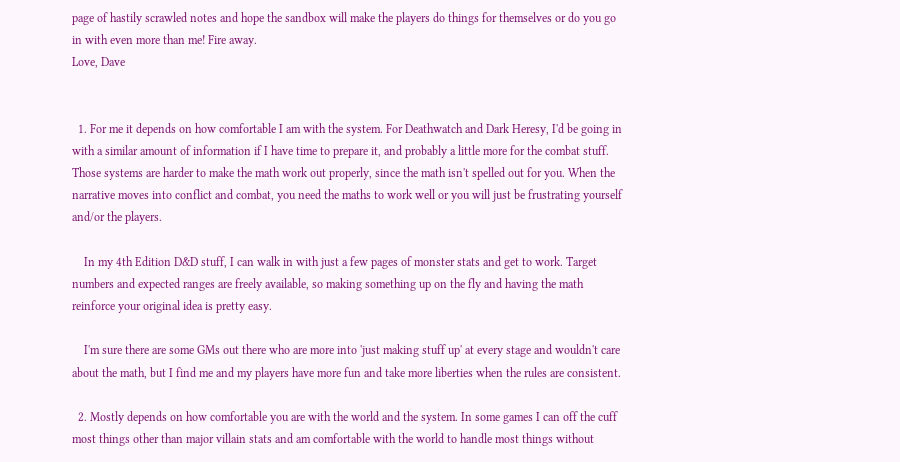page of hastily scrawled notes and hope the sandbox will make the players do things for themselves or do you go in with even more than me! Fire away.
Love, Dave


  1. For me it depends on how comfortable I am with the system. For Deathwatch and Dark Heresy, I'd be going in with a similar amount of information if I have time to prepare it, and probably a little more for the combat stuff. Those systems are harder to make the math work out properly, since the math isn't spelled out for you. When the narrative moves into conflict and combat, you need the maths to work well or you will just be frustrating yourself and/or the players.

    In my 4th Edition D&D stuff, I can walk in with just a few pages of monster stats and get to work. Target numbers and expected ranges are freely available, so making something up on the fly and having the math reinforce your original idea is pretty easy.

    I'm sure there are some GMs out there who are more into 'just making stuff up' at every stage and wouldn't care about the math, but I find me and my players have more fun and take more liberties when the rules are consistent.

  2. Mostly depends on how comfortable you are with the world and the system. In some games I can off the cuff most things other than major villain stats and am comfortable with the world to handle most things without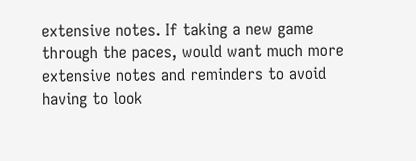extensive notes. If taking a new game through the paces, would want much more extensive notes and reminders to avoid having to look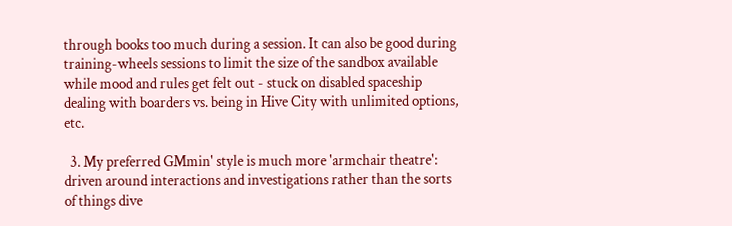through books too much during a session. It can also be good during training-wheels sessions to limit the size of the sandbox available while mood and rules get felt out - stuck on disabled spaceship dealing with boarders vs. being in Hive City with unlimited options, etc.

  3. My preferred GMmin' style is much more 'armchair theatre': driven around interactions and investigations rather than the sorts of things dive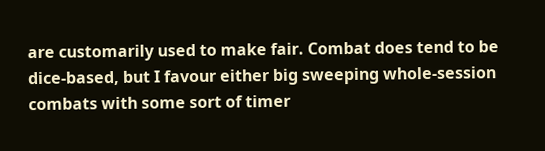are customarily used to make fair. Combat does tend to be dice-based, but I favour either big sweeping whole-session combats with some sort of timer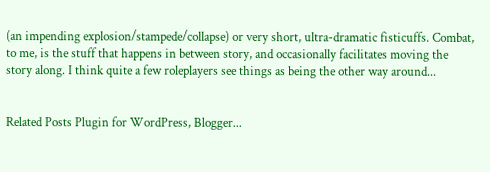(an impending explosion/stampede/collapse) or very short, ultra-dramatic fisticuffs. Combat, to me, is the stuff that happens in between story, and occasionally facilitates moving the story along. I think quite a few roleplayers see things as being the other way around...


Related Posts Plugin for WordPress, Blogger...